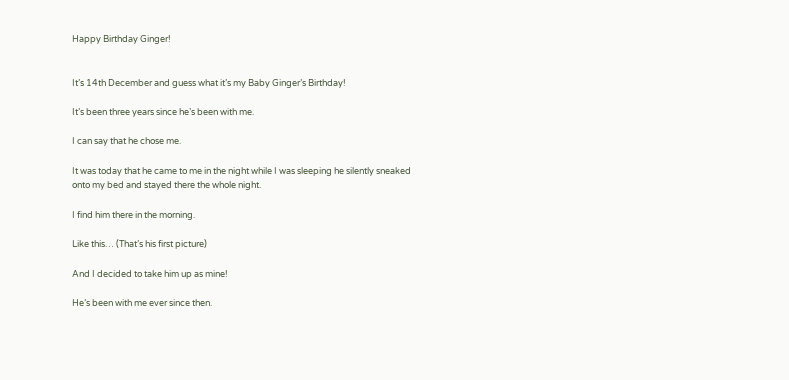Happy Birthday Ginger!


It’s 14th December and guess what it’s my Baby Ginger’s Birthday!

It’s been three years since he’s been with me.

I can say that he chose me.

It was today that he came to me in the night while I was sleeping he silently sneaked onto my bed and stayed there the whole night.

I find him there in the morning.

Like this… (That’s his first picture)

And I decided to take him up as mine!

He’s been with me ever since then.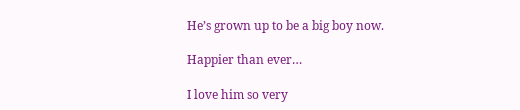He’s grown up to be a big boy now.

Happier than ever…

I love him so very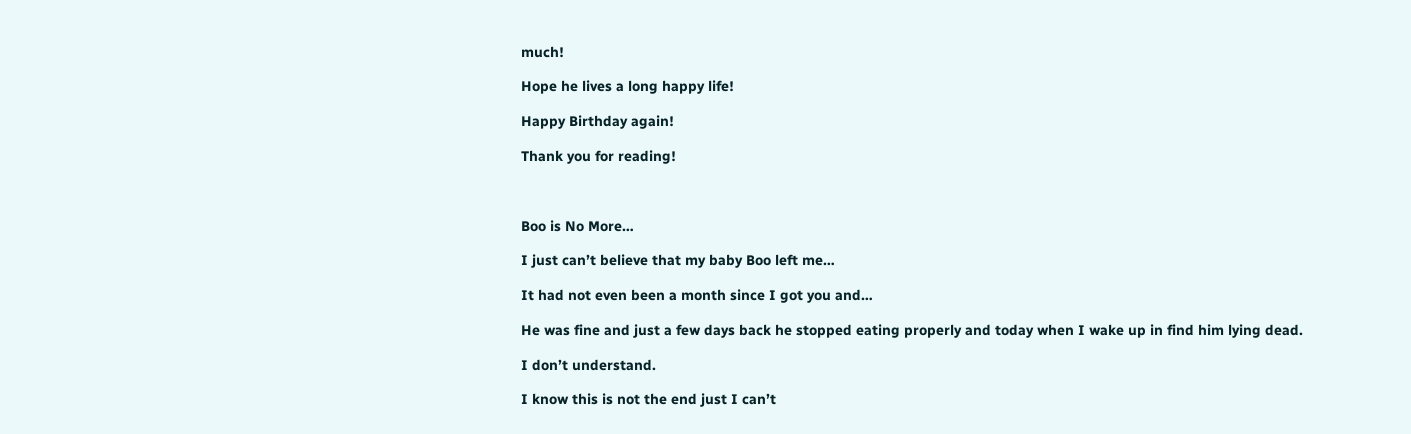much!

Hope he lives a long happy life!

Happy Birthday again!

Thank you for reading!



Boo is No More…

I just can’t believe that my baby Boo left me…

It had not even been a month since I got you and…

He was fine and just a few days back he stopped eating properly and today when I wake up in find him lying dead.

I don’t understand.

I know this is not the end just I can’t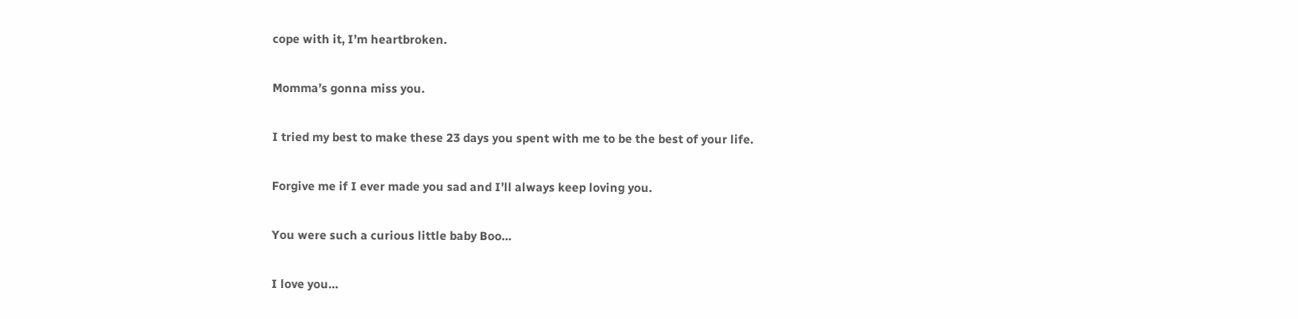cope with it, I’m heartbroken.

Momma’s gonna miss you.

I tried my best to make these 23 days you spent with me to be the best of your life.

Forgive me if I ever made you sad and I’ll always keep loving you.

You were such a curious little baby Boo…

I love you…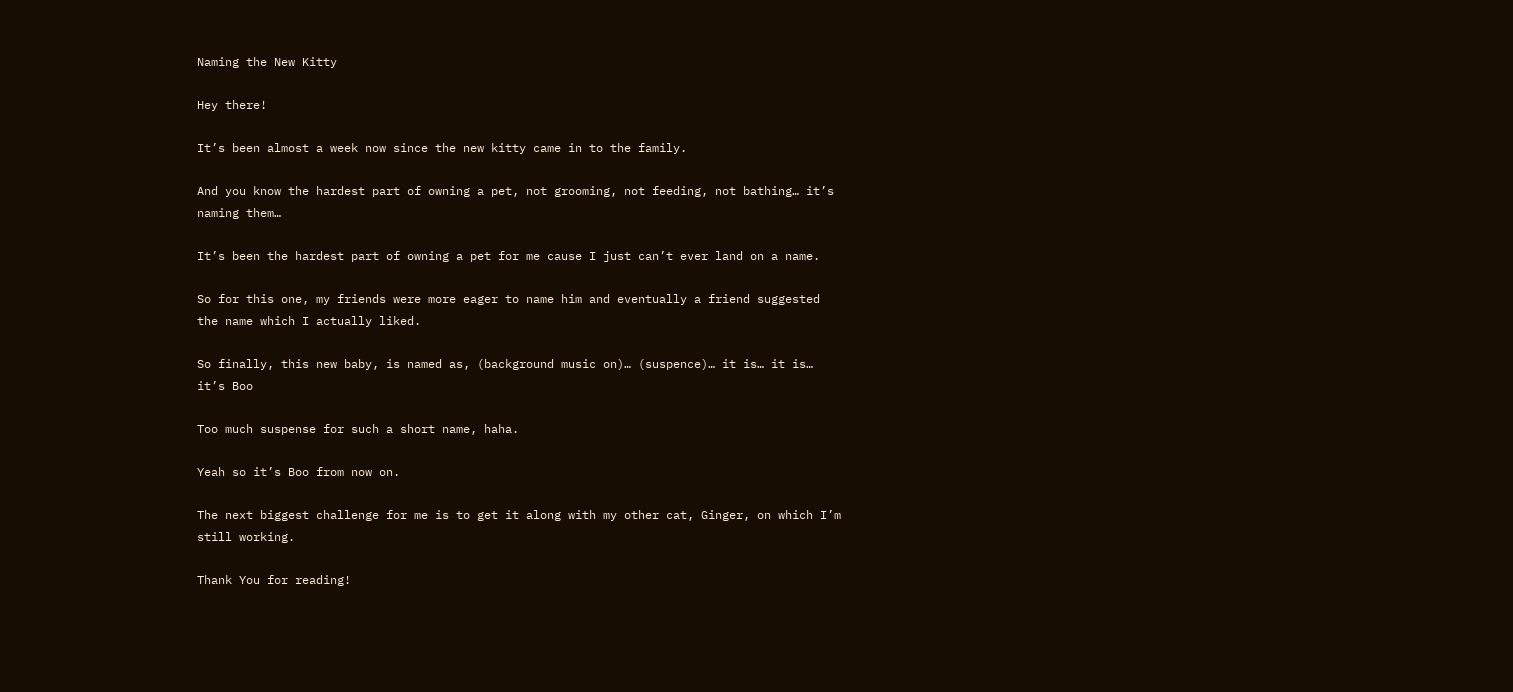Naming the New Kitty

Hey there!

It’s been almost a week now since the new kitty came in to the family.

And you know the hardest part of owning a pet, not grooming, not feeding, not bathing… it’s naming them…

It’s been the hardest part of owning a pet for me cause I just can’t ever land on a name.

So for this one, my friends were more eager to name him and eventually a friend suggested the name which I actually liked.

So finally, this new baby, is named as, (background music on)… (suspence)… it is… it is… it’s Boo

Too much suspense for such a short name, haha.

Yeah so it’s Boo from now on.

The next biggest challenge for me is to get it along with my other cat, Ginger, on which I’m still working.

Thank You for reading!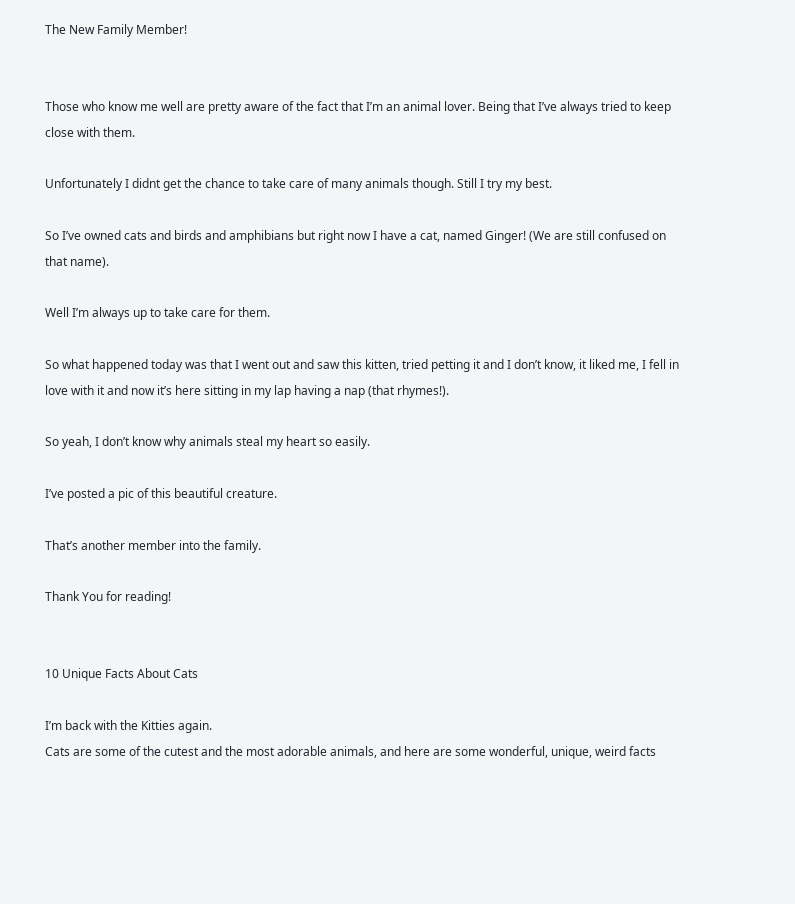The New Family Member!


Those who know me well are pretty aware of the fact that I’m an animal lover. Being that I’ve always tried to keep close with them.

Unfortunately I didnt get the chance to take care of many animals though. Still I try my best.

So I’ve owned cats and birds and amphibians but right now I have a cat, named Ginger! (We are still confused on that name).

Well I’m always up to take care for them.

So what happened today was that I went out and saw this kitten, tried petting it and I don’t know, it liked me, I fell in love with it and now it’s here sitting in my lap having a nap (that rhymes!).

So yeah, I don’t know why animals steal my heart so easily.

I’ve posted a pic of this beautiful creature.

That’s another member into the family.

Thank You for reading!


10 Unique Facts About Cats

I’m back with the Kitties again.
Cats are some of the cutest and the most adorable animals, and here are some wonderful, unique, weird facts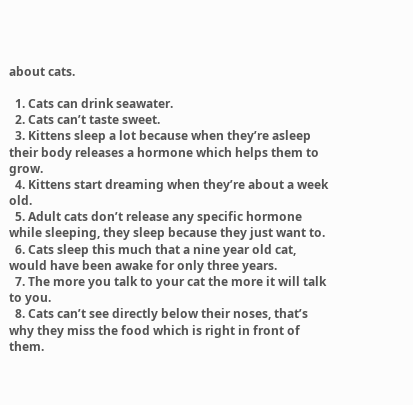about cats.

  1. Cats can drink seawater.
  2. Cats can’t taste sweet.
  3. Kittens sleep a lot because when they’re asleep their body releases a hormone which helps them to grow.
  4. Kittens start dreaming when they’re about a week old.
  5. Adult cats don’t release any specific hormone while sleeping, they sleep because they just want to.
  6. Cats sleep this much that a nine year old cat, would have been awake for only three years.
  7. The more you talk to your cat the more it will talk to you.
  8. Cats can’t see directly below their noses, that’s why they miss the food which is right in front of them.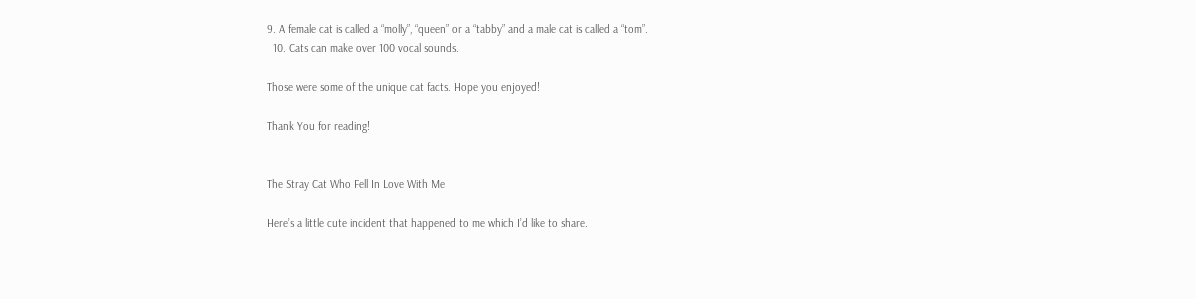9. A female cat is called a “molly”, “queen” or a “tabby” and a male cat is called a “tom”.
  10. Cats can make over 100 vocal sounds.

Those were some of the unique cat facts. Hope you enjoyed!

Thank You for reading!


The Stray Cat Who Fell In Love With Me

Here’s a little cute incident that happened to me which I’d like to share.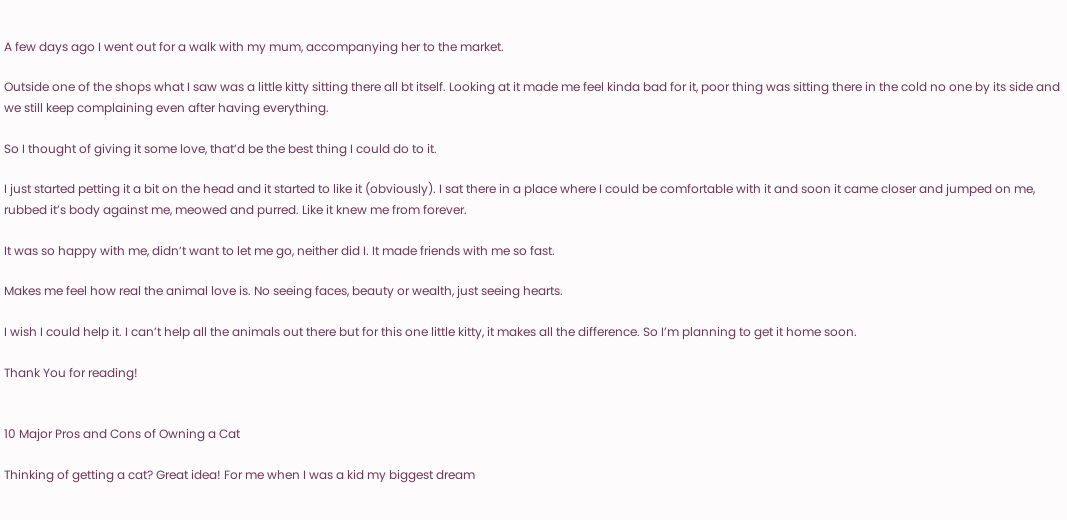A few days ago I went out for a walk with my mum, accompanying her to the market.

Outside one of the shops what I saw was a little kitty sitting there all bt itself. Looking at it made me feel kinda bad for it, poor thing was sitting there in the cold no one by its side and we still keep complaining even after having everything.

So I thought of giving it some love, that’d be the best thing I could do to it.

I just started petting it a bit on the head and it started to like it (obviously). I sat there in a place where I could be comfortable with it and soon it came closer and jumped on me, rubbed it’s body against me, meowed and purred. Like it knew me from forever.

It was so happy with me, didn’t want to let me go, neither did I. It made friends with me so fast.

Makes me feel how real the animal love is. No seeing faces, beauty or wealth, just seeing hearts.

I wish I could help it. I can’t help all the animals out there but for this one little kitty, it makes all the difference. So I’m planning to get it home soon.

Thank You for reading!


10 Major Pros and Cons of Owning a Cat

Thinking of getting a cat? Great idea! For me when I was a kid my biggest dream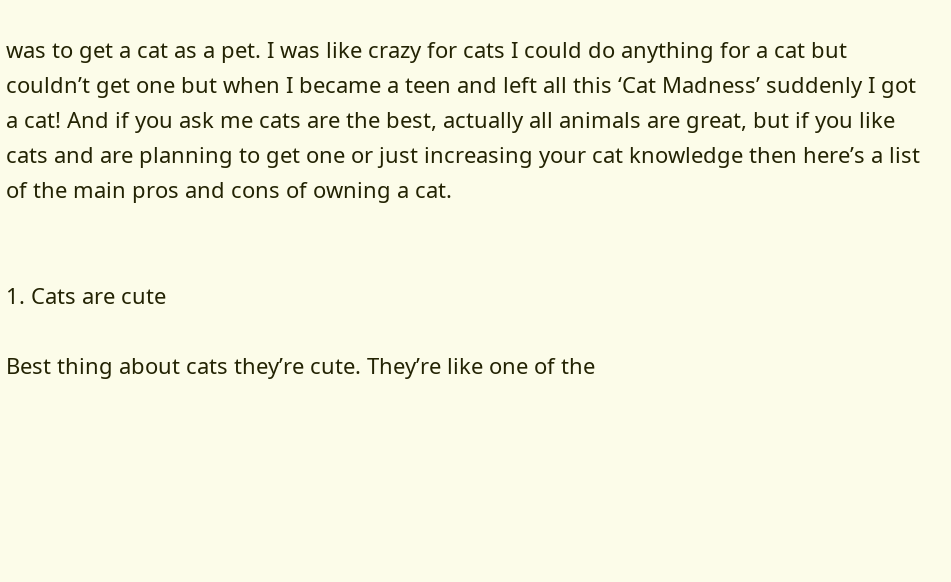was to get a cat as a pet. I was like crazy for cats I could do anything for a cat but couldn’t get one but when I became a teen and left all this ‘Cat Madness’ suddenly I got a cat! And if you ask me cats are the best, actually all animals are great, but if you like cats and are planning to get one or just increasing your cat knowledge then here’s a list of the main pros and cons of owning a cat.


1. Cats are cute

Best thing about cats they’re cute. They’re like one of the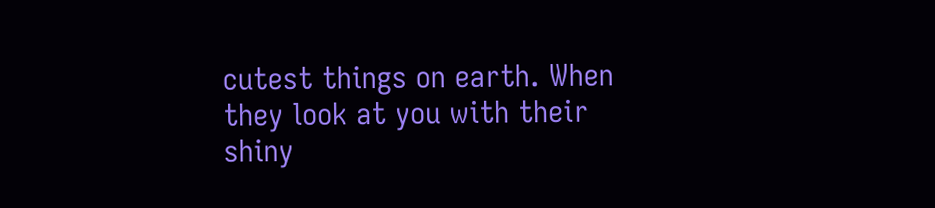cutest things on earth. When they look at you with their shiny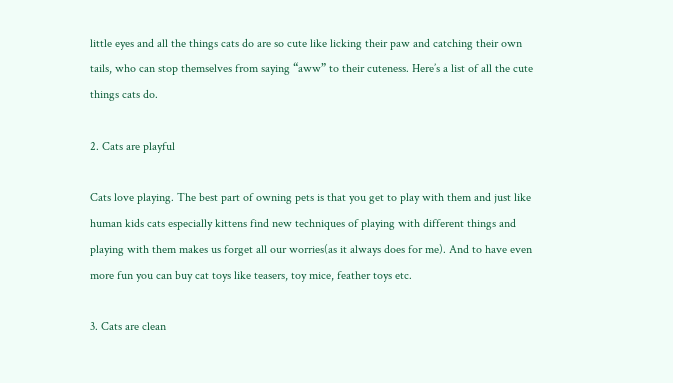little eyes and all the things cats do are so cute like licking their paw and catching their own tails, who can stop themselves from saying “aww” to their cuteness. Here’s a list of all the cute things cats do.

2. Cats are playful

Cats love playing. The best part of owning pets is that you get to play with them and just like human kids cats especially kittens find new techniques of playing with different things and playing with them makes us forget all our worries(as it always does for me). And to have even more fun you can buy cat toys like teasers, toy mice, feather toys etc.

3. Cats are clean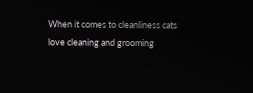When it comes to cleanliness cats love cleaning and grooming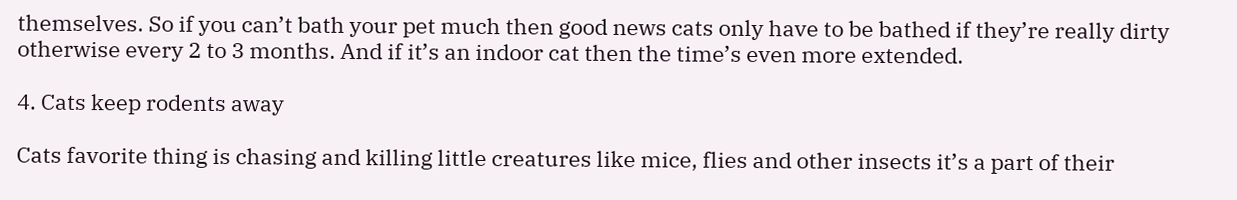themselves. So if you can’t bath your pet much then good news cats only have to be bathed if they’re really dirty otherwise every 2 to 3 months. And if it’s an indoor cat then the time’s even more extended.

4. Cats keep rodents away

Cats favorite thing is chasing and killing little creatures like mice, flies and other insects it’s a part of their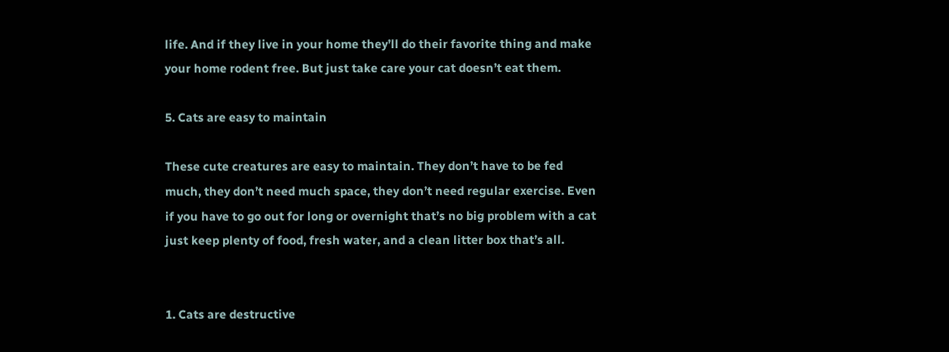life. And if they live in your home they’ll do their favorite thing and make your home rodent free. But just take care your cat doesn’t eat them.

5. Cats are easy to maintain

These cute creatures are easy to maintain. They don’t have to be fed much, they don’t need much space, they don’t need regular exercise. Even if you have to go out for long or overnight that’s no big problem with a cat just keep plenty of food, fresh water, and a clean litter box that’s all.


1. Cats are destructive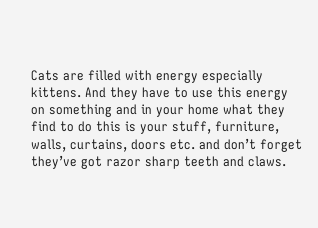Cats are filled with energy especially kittens. And they have to use this energy on something and in your home what they find to do this is your stuff, furniture, walls, curtains, doors etc. and don’t forget they’ve got razor sharp teeth and claws.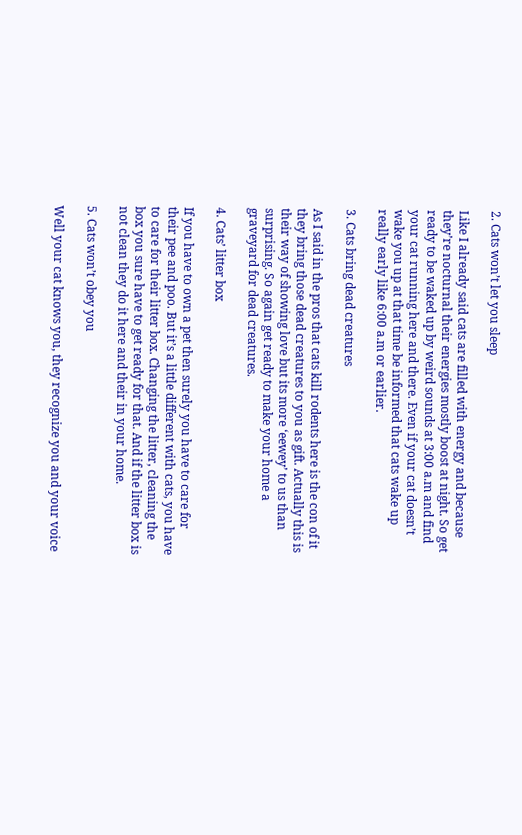2. Cats won’t let you sleep

Like I already said cats are filled with energy and because they’re nocturnal their energies mostly boost at night. So get ready to be waked up by weird sounds at 3:00 a.m and find your cat running here and there. Even if your cat doesn’t wake you up at that time be informed that cats wake up really early like 6:00 a.m or earlier.

3. Cats bring dead creatures

As I said in the pros that cats kill rodents here is the con of it they bring those dead creatures to you as gift. Actually this is their way of showing love but its more ‘eewey’ to us than surprising. So again get ready to make your home a graveyard for dead creatures.

4. Cats’ litter box

If you have to own a pet then surely you have to care for their pee and poo. But it’s a little different with cats, you have to care for their litter box. Changing the litter, cleaning the box you sure have to get ready for that. And if the litter box is not clean they do it here and their in your home.

5. Cats won’t obey you

Well your cat knows you, they recognize you and your voice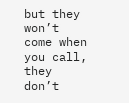but they won’t come when you call, they don’t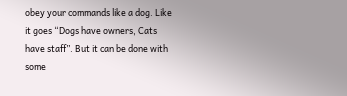obey your commands like a dog. Like it goes “Dogs have owners, Cats have staff”. But it can be done with some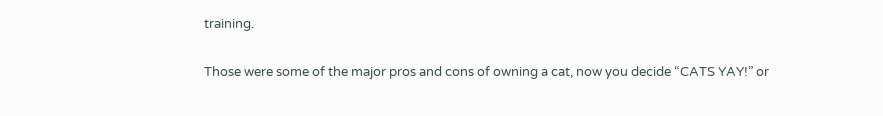training.

Those were some of the major pros and cons of owning a cat, now you decide “CATS YAY!” or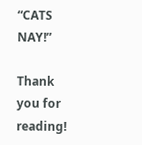“CATS NAY!”

Thank you for reading!